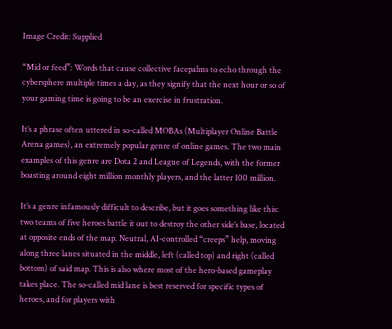Image Credit: Supplied

“Mid or feed”: Words that cause collective facepalms to echo through the cybersphere multiple times a day, as they signify that the next hour or so of your gaming time is going to be an exercise in frustration.

It’s a phrase often uttered in so-called MOBAs (Multiplayer Online Battle Arena games), an extremely popular genre of online games. The two main examples of this genre are Dota 2 and League of Legends, with the former boasting around eight million monthly players, and the latter 100 million.

It’s a genre infamously difficult to describe, but it goes something like this: two teams of five heroes battle it out to destroy the other side’s base, located at opposite ends of the map. Neutral, AI-controlled “creeps” help, moving along three lanes situated in the middle, left (called top) and right (called bottom) of said map. This is also where most of the hero-based gameplay takes place. The so-called mid lane is best reserved for specific types of heroes, and for players with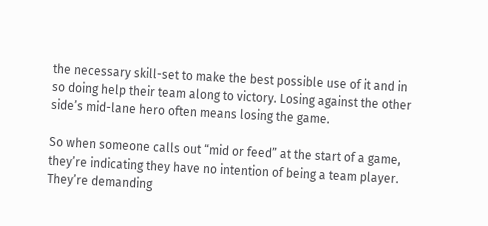the necessary skill-set to make the best possible use of it and in so doing help their team along to victory. Losing against the other side’s mid-lane hero often means losing the game.

So when someone calls out “mid or feed” at the start of a game, they’re indicating they have no intention of being a team player. They’re demanding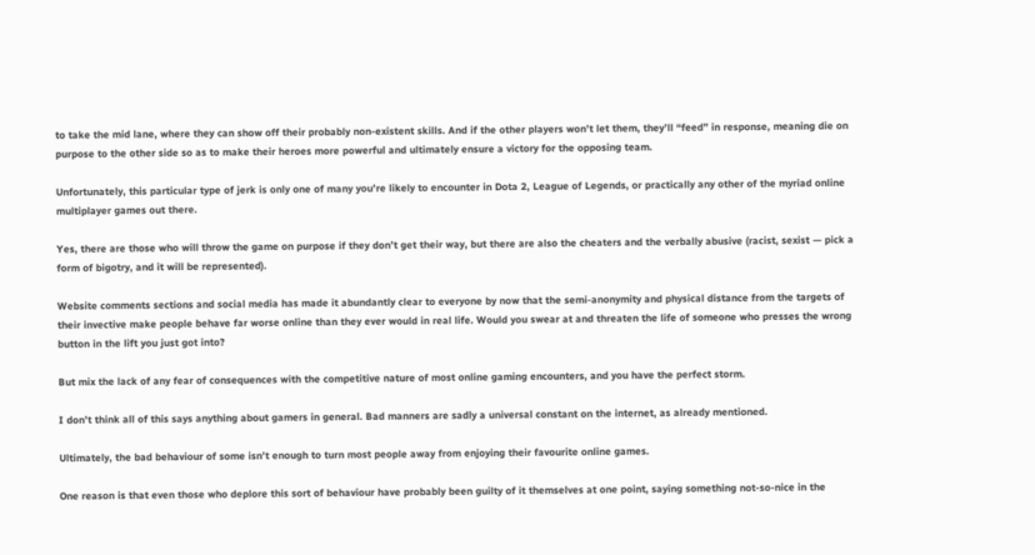to take the mid lane, where they can show off their probably non-existent skills. And if the other players won’t let them, they’ll “feed” in response, meaning die on purpose to the other side so as to make their heroes more powerful and ultimately ensure a victory for the opposing team.

Unfortunately, this particular type of jerk is only one of many you’re likely to encounter in Dota 2, League of Legends, or practically any other of the myriad online multiplayer games out there.

Yes, there are those who will throw the game on purpose if they don’t get their way, but there are also the cheaters and the verbally abusive (racist, sexist — pick a form of bigotry, and it will be represented).

Website comments sections and social media has made it abundantly clear to everyone by now that the semi-anonymity and physical distance from the targets of their invective make people behave far worse online than they ever would in real life. Would you swear at and threaten the life of someone who presses the wrong button in the lift you just got into?

But mix the lack of any fear of consequences with the competitive nature of most online gaming encounters, and you have the perfect storm.

I don’t think all of this says anything about gamers in general. Bad manners are sadly a universal constant on the internet, as already mentioned.

Ultimately, the bad behaviour of some isn’t enough to turn most people away from enjoying their favourite online games.

One reason is that even those who deplore this sort of behaviour have probably been guilty of it themselves at one point, saying something not-so-nice in the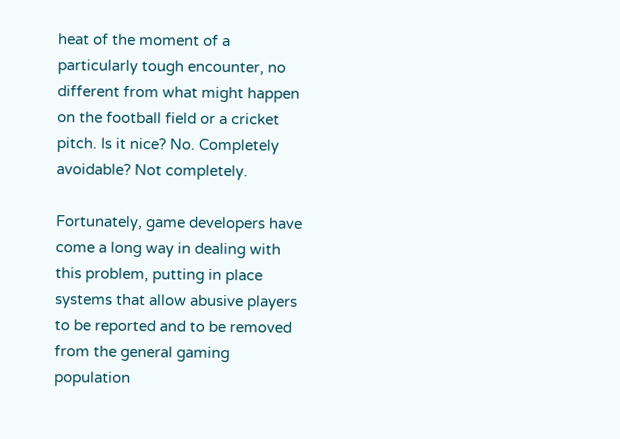heat of the moment of a particularly tough encounter, no different from what might happen on the football field or a cricket pitch. Is it nice? No. Completely avoidable? Not completely.

Fortunately, game developers have come a long way in dealing with this problem, putting in place systems that allow abusive players to be reported and to be removed from the general gaming population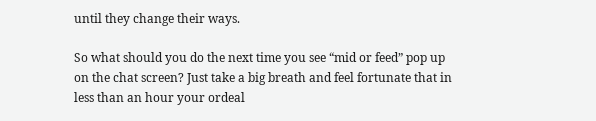until they change their ways.

So what should you do the next time you see “mid or feed” pop up on the chat screen? Just take a big breath and feel fortunate that in less than an hour your ordeal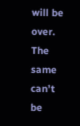will be over. The same can’t be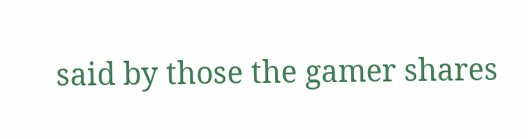said by those the gamer shares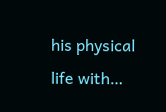his physical life with…